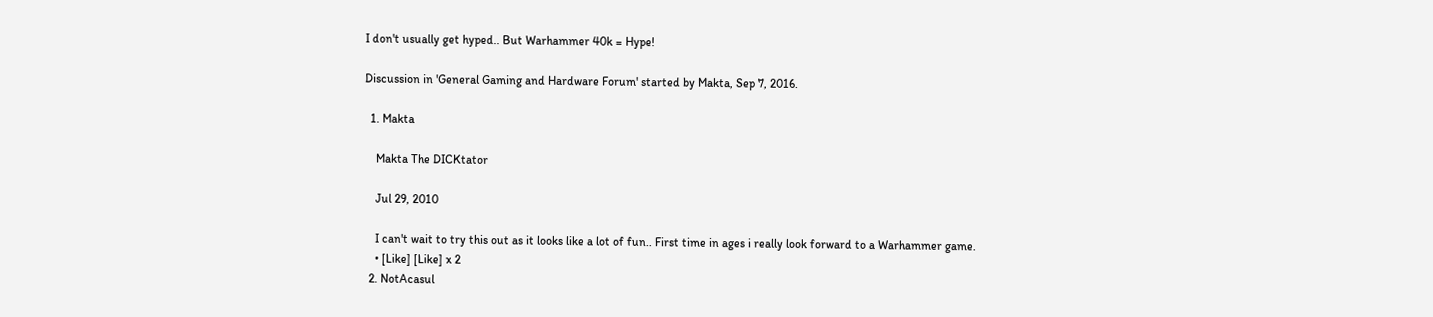I don't usually get hyped.. But Warhammer 40k = Hype!

Discussion in 'General Gaming and Hardware Forum' started by Makta, Sep 7, 2016.

  1. Makta

    Makta The DICKtator

    Jul 29, 2010

    I can't wait to try this out as it looks like a lot of fun.. First time in ages i really look forward to a Warhammer game.
    • [Like] [Like] x 2
  2. NotAcasul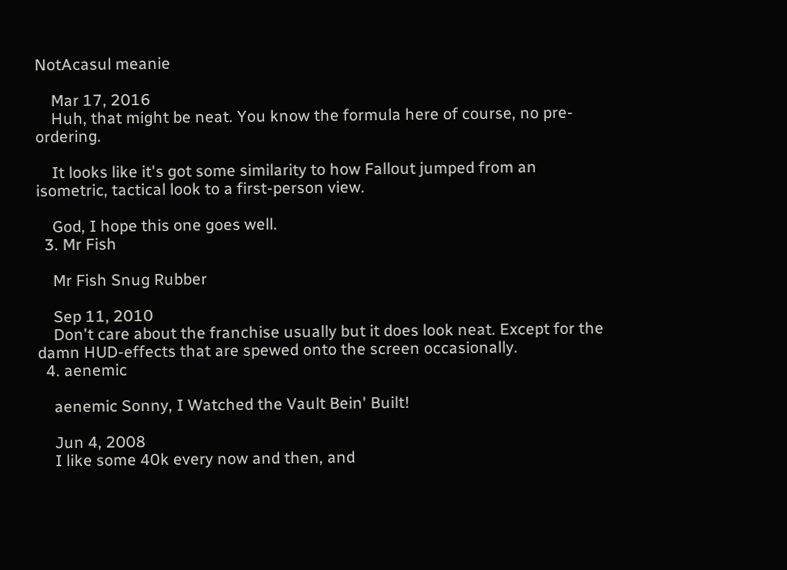NotAcasul meanie

    Mar 17, 2016
    Huh, that might be neat. You know the formula here of course, no pre-ordering.

    It looks like it's got some similarity to how Fallout jumped from an isometric, tactical look to a first-person view.

    God, I hope this one goes well.
  3. Mr Fish

    Mr Fish Snug Rubber

    Sep 11, 2010
    Don't care about the franchise usually but it does look neat. Except for the damn HUD-effects that are spewed onto the screen occasionally.
  4. aenemic

    aenemic Sonny, I Watched the Vault Bein' Built!

    Jun 4, 2008
    I like some 40k every now and then, and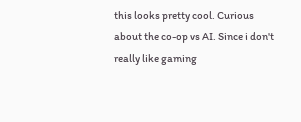this looks pretty cool. Curious about the co-op vs AI. Since i don't really like gaming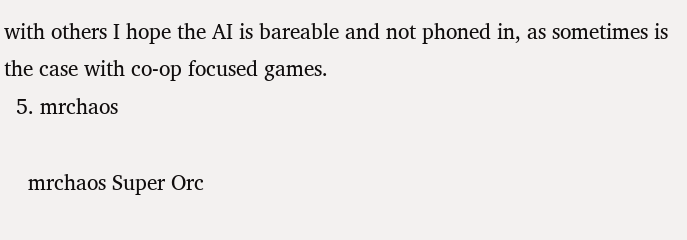with others I hope the AI is bareable and not phoned in, as sometimes is the case with co-op focused games.
  5. mrchaos

    mrchaos Super Orc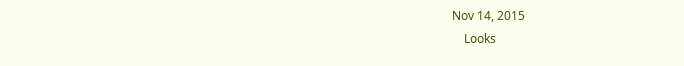Nov 14, 2015
    Looks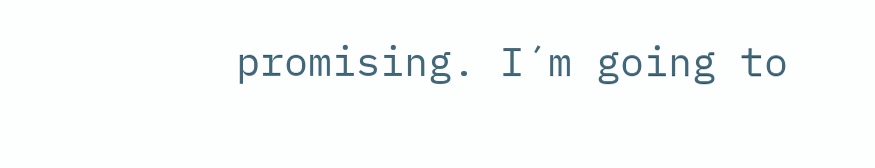promising. I´m going to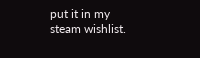put it in my steam wishlist.